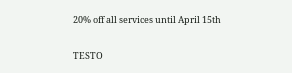20% off all services until April 15th

TESTO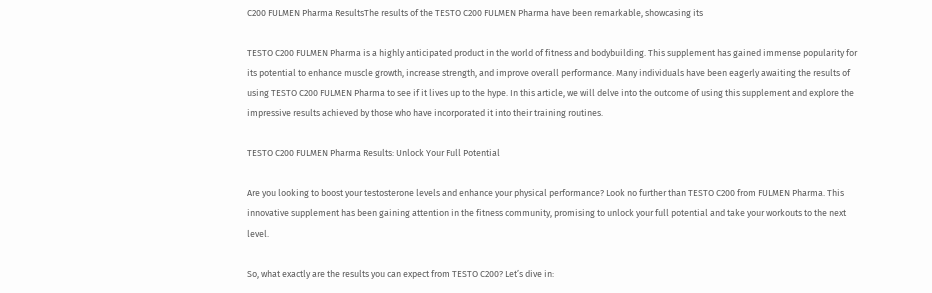C200 FULMEN Pharma ResultsThe results of the TESTO C200 FULMEN Pharma have been remarkable, showcasing its

TESTO C200 FULMEN Pharma is a highly anticipated product in the world of fitness and bodybuilding. This supplement has gained immense popularity for its potential to enhance muscle growth, increase strength, and improve overall performance. Many individuals have been eagerly awaiting the results of using TESTO C200 FULMEN Pharma to see if it lives up to the hype. In this article, we will delve into the outcome of using this supplement and explore the impressive results achieved by those who have incorporated it into their training routines.

TESTO C200 FULMEN Pharma Results: Unlock Your Full Potential

Are you looking to boost your testosterone levels and enhance your physical performance? Look no further than TESTO C200 from FULMEN Pharma. This innovative supplement has been gaining attention in the fitness community, promising to unlock your full potential and take your workouts to the next level.

So, what exactly are the results you can expect from TESTO C200? Let’s dive in: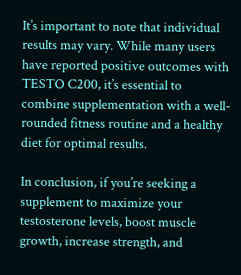It’s important to note that individual results may vary. While many users have reported positive outcomes with TESTO C200, it’s essential to combine supplementation with a well-rounded fitness routine and a healthy diet for optimal results.

In conclusion, if you’re seeking a supplement to maximize your testosterone levels, boost muscle growth, increase strength, and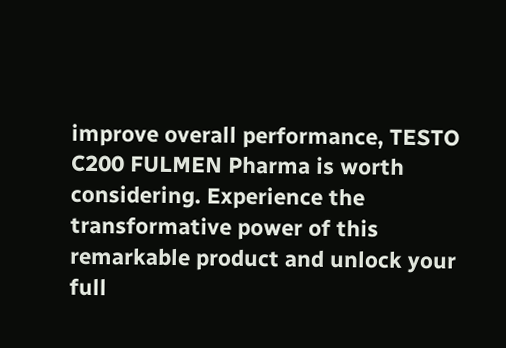improve overall performance, TESTO C200 FULMEN Pharma is worth considering. Experience the transformative power of this remarkable product and unlock your full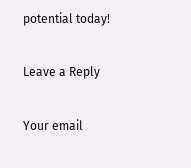potential today!

Leave a Reply

Your email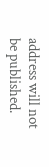address will not be published.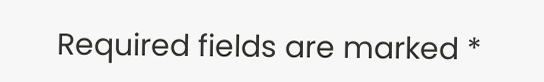Required fields are marked *